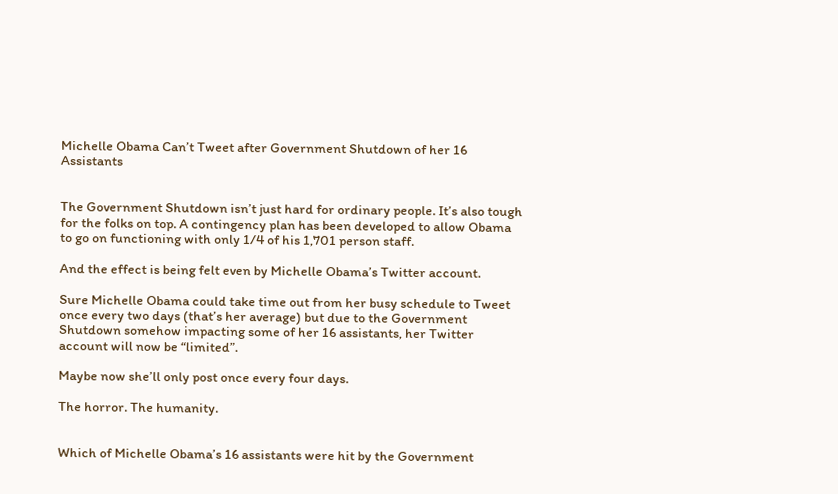Michelle Obama Can’t Tweet after Government Shutdown of her 16 Assistants


The Government Shutdown isn’t just hard for ordinary people. It’s also tough for the folks on top. A contingency plan has been developed to allow Obama to go on functioning with only 1/4 of his 1,701 person staff.

And the effect is being felt even by Michelle Obama’s Twitter account.

Sure Michelle Obama could take time out from her busy schedule to Tweet once every two days (that’s her average) but due to the Government Shutdown somehow impacting some of her 16 assistants, her Twitter account will now be “limited”.

Maybe now she’ll only post once every four days.

The horror. The humanity.


Which of Michelle Obama’s 16 assistants were hit by the Government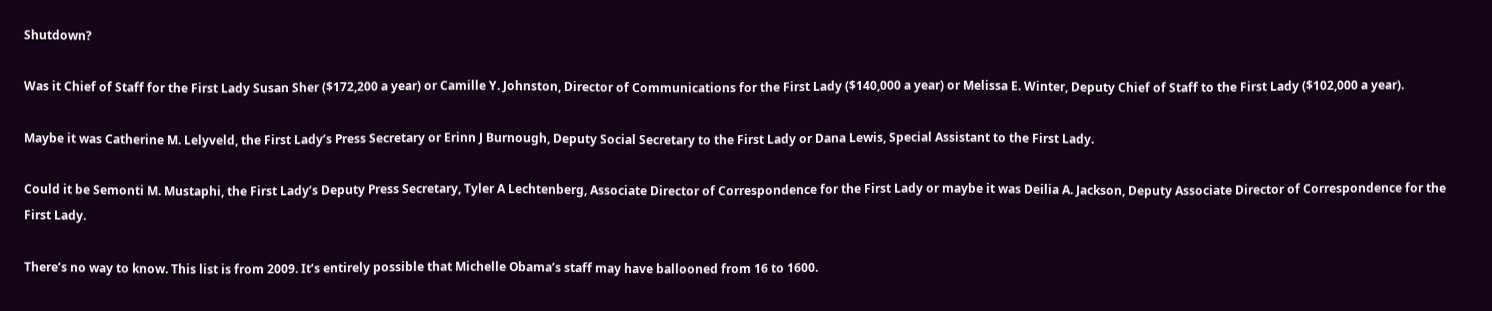Shutdown?

Was it Chief of Staff for the First Lady Susan Sher ($172,200 a year) or Camille Y. Johnston, Director of Communications for the First Lady ($140,000 a year) or Melissa E. Winter, Deputy Chief of Staff to the First Lady ($102,000 a year).

Maybe it was Catherine M. Lelyveld, the First Lady’s Press Secretary or Erinn J Burnough, Deputy Social Secretary to the First Lady or Dana Lewis, Special Assistant to the First Lady.

Could it be Semonti M. Mustaphi, the First Lady’s Deputy Press Secretary, Tyler A Lechtenberg, Associate Director of Correspondence for the First Lady or maybe it was Deilia A. Jackson, Deputy Associate Director of Correspondence for the First Lady.

There’s no way to know. This list is from 2009. It’s entirely possible that Michelle Obama’s staff may have ballooned from 16 to 1600.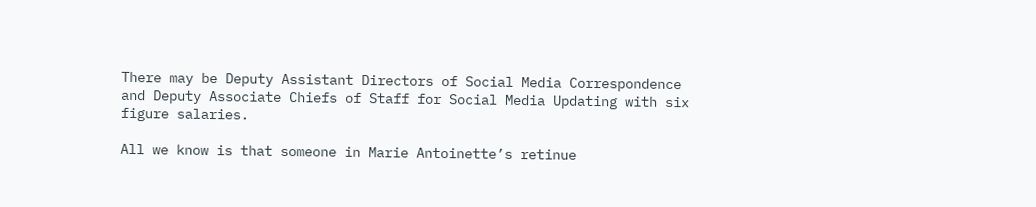There may be Deputy Assistant Directors of Social Media Correspondence and Deputy Associate Chiefs of Staff for Social Media Updating with six figure salaries.

All we know is that someone in Marie Antoinette’s retinue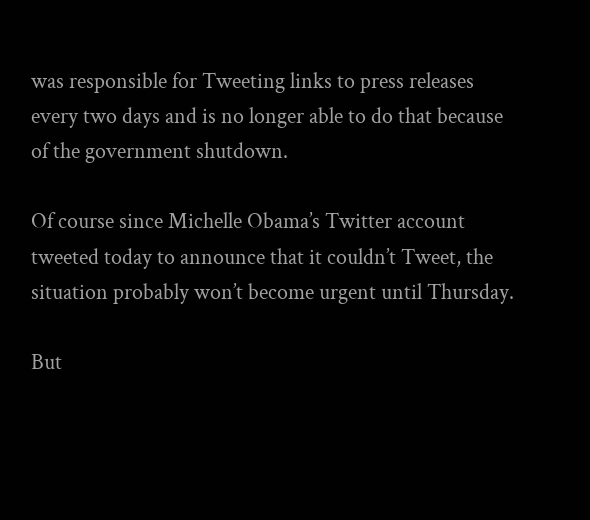was responsible for Tweeting links to press releases every two days and is no longer able to do that because of the government shutdown.

Of course since Michelle Obama’s Twitter account tweeted today to announce that it couldn’t Tweet, the situation probably won’t become urgent until Thursday.

But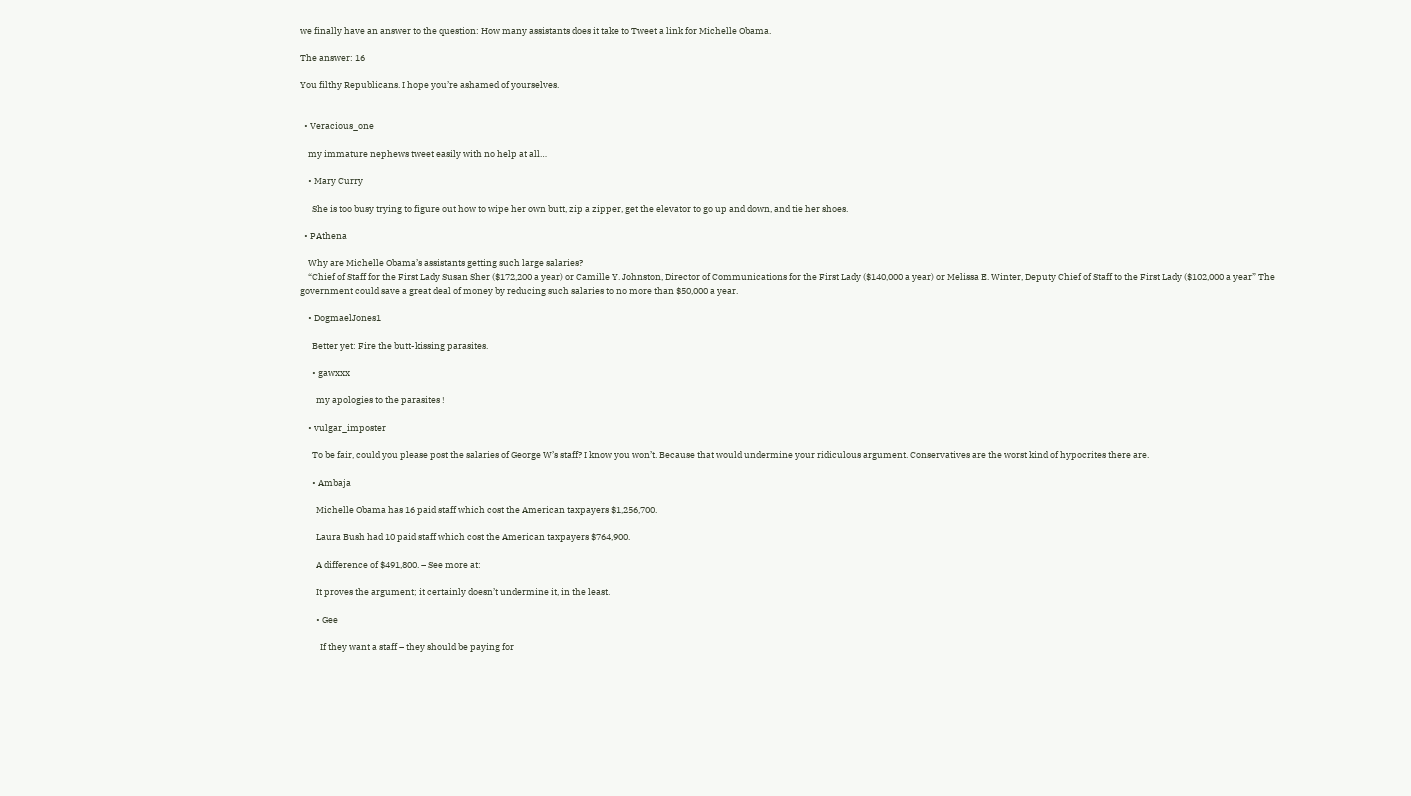we finally have an answer to the question: How many assistants does it take to Tweet a link for Michelle Obama.

The answer: 16

You filthy Republicans. I hope you’re ashamed of yourselves.


  • Veracious_one

    my immature nephews tweet easily with no help at all…

    • Mary Curry

      She is too busy trying to figure out how to wipe her own butt, zip a zipper, get the elevator to go up and down, and tie her shoes.

  • PAthena

    Why are Michelle Obama’s assistants getting such large salaries?
    “Chief of Staff for the First Lady Susan Sher ($172,200 a year) or Camille Y. Johnston, Director of Communications for the First Lady ($140,000 a year) or Melissa E. Winter, Deputy Chief of Staff to the First Lady ($102,000 a year” The government could save a great deal of money by reducing such salaries to no more than $50,000 a year.

    • DogmaelJones1

      Better yet: Fire the butt-kissing parasites.

      • gawxxx

        my apologies to the parasites !

    • vulgar_imposter

      To be fair, could you please post the salaries of George W’s staff? I know you won’t. Because that would undermine your ridiculous argument. Conservatives are the worst kind of hypocrites there are.

      • Ambaja

        Michelle Obama has 16 paid staff which cost the American taxpayers $1,256,700.

        Laura Bush had 10 paid staff which cost the American taxpayers $764,900.

        A difference of $491,800. – See more at:

        It proves the argument; it certainly doesn’t undermine it, in the least.

        • Gee

          If they want a staff – they should be paying for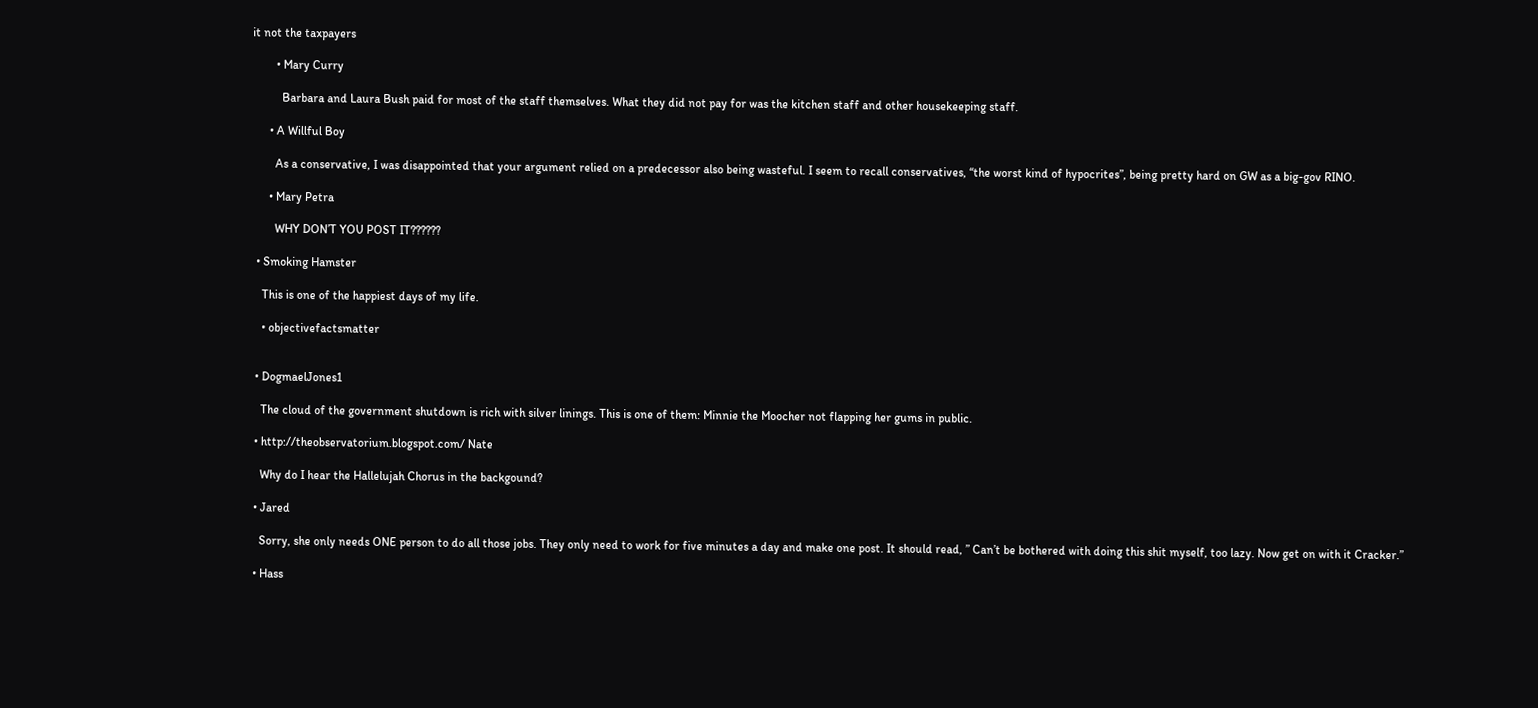it not the taxpayers

        • Mary Curry

          Barbara and Laura Bush paid for most of the staff themselves. What they did not pay for was the kitchen staff and other housekeeping staff.

      • A Willful Boy

        As a conservative, I was disappointed that your argument relied on a predecessor also being wasteful. I seem to recall conservatives, “the worst kind of hypocrites”, being pretty hard on GW as a big-gov RINO.

      • Mary Petra

        WHY DON’T YOU POST IT??????

  • Smoking Hamster

    This is one of the happiest days of my life.

    • objectivefactsmatter


  • DogmaelJones1

    The cloud of the government shutdown is rich with silver linings. This is one of them: Minnie the Moocher not flapping her gums in public.

  • http://theobservatorium.blogspot.com/ Nate

    Why do I hear the Hallelujah Chorus in the backgound?

  • Jared

    Sorry, she only needs ONE person to do all those jobs. They only need to work for five minutes a day and make one post. It should read, ” Can’t be bothered with doing this shit myself, too lazy. Now get on with it Cracker.”

  • Hass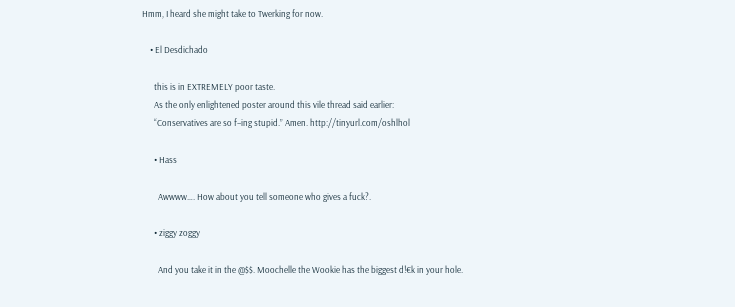Hmm, I heard she might take to Twerking for now.

    • El Desdichado

      this is in EXTREMELY poor taste.
      As the only enlightened poster around this vile thread said earlier:
      “Conservatives are so f–ing stupid.” Amen. http://tinyurl.com/oshlhol

      • Hass

        Awwww…. How about you tell someone who gives a fuck?.

      • ziggy zoggy

        And you take it in the @$$. Moochelle the Wookie has the biggest d!€k in your hole.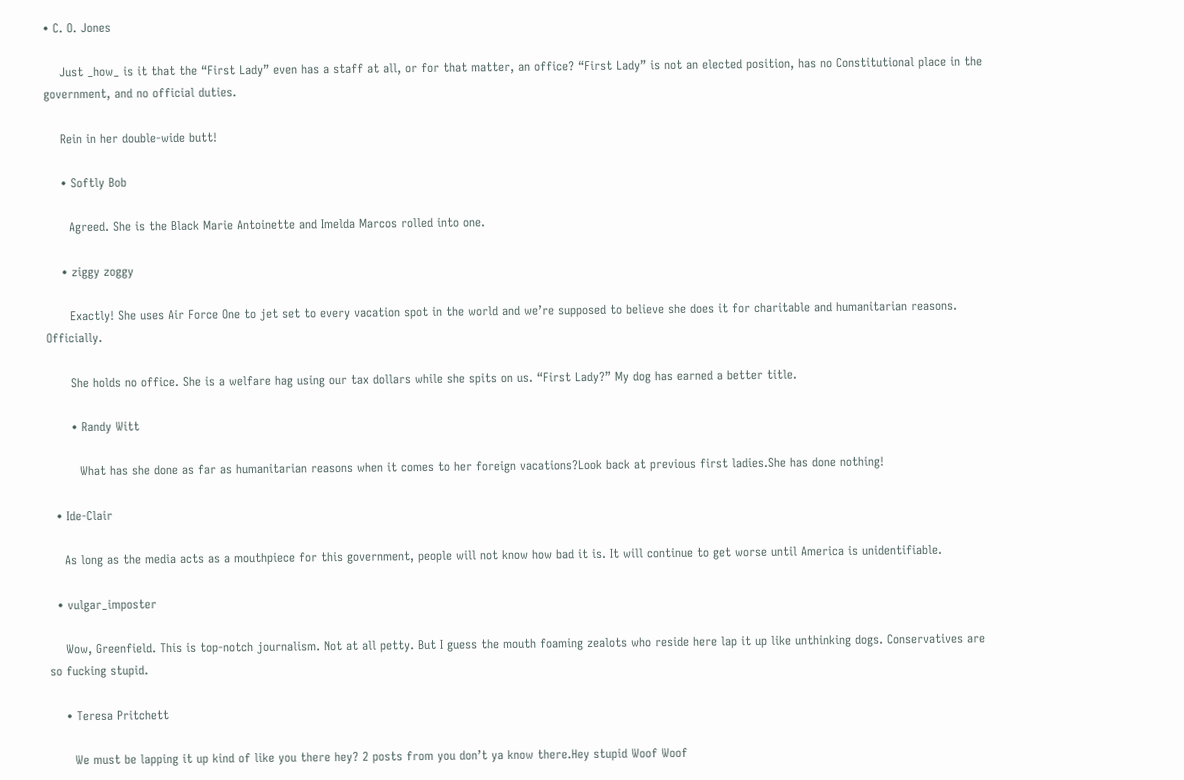• C. O. Jones

    Just _how_ is it that the “First Lady” even has a staff at all, or for that matter, an office? “First Lady” is not an elected position, has no Constitutional place in the government, and no official duties.

    Rein in her double-wide butt!

    • Softly Bob

      Agreed. She is the Black Marie Antoinette and Imelda Marcos rolled into one.

    • ziggy zoggy

      Exactly! She uses Air Force One to jet set to every vacation spot in the world and we’re supposed to believe she does it for charitable and humanitarian reasons. Officially.

      She holds no office. She is a welfare hag using our tax dollars while she spits on us. “First Lady?” My dog has earned a better title.

      • Randy Witt

        What has she done as far as humanitarian reasons when it comes to her foreign vacations?Look back at previous first ladies.She has done nothing!

  • Ide-Clair

    As long as the media acts as a mouthpiece for this government, people will not know how bad it is. It will continue to get worse until America is unidentifiable.

  • vulgar_imposter

    Wow, Greenfield. This is top-notch journalism. Not at all petty. But I guess the mouth foaming zealots who reside here lap it up like unthinking dogs. Conservatives are so fucking stupid.

    • Teresa Pritchett

      We must be lapping it up kind of like you there hey? 2 posts from you don’t ya know there.Hey stupid Woof Woof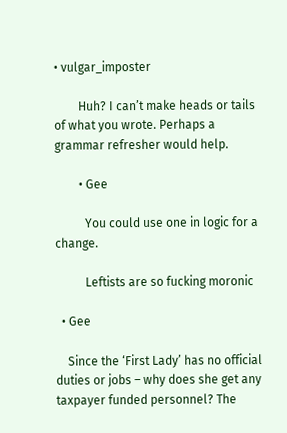• vulgar_imposter

        Huh? I can’t make heads or tails of what you wrote. Perhaps a grammar refresher would help.

        • Gee

          You could use one in logic for a change.

          Leftists are so fucking moronic

  • Gee

    Since the ‘First Lady’ has no official duties or jobs – why does she get any taxpayer funded personnel? The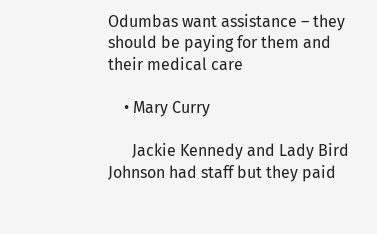Odumbas want assistance – they should be paying for them and their medical care

    • Mary Curry

      Jackie Kennedy and Lady Bird Johnson had staff but they paid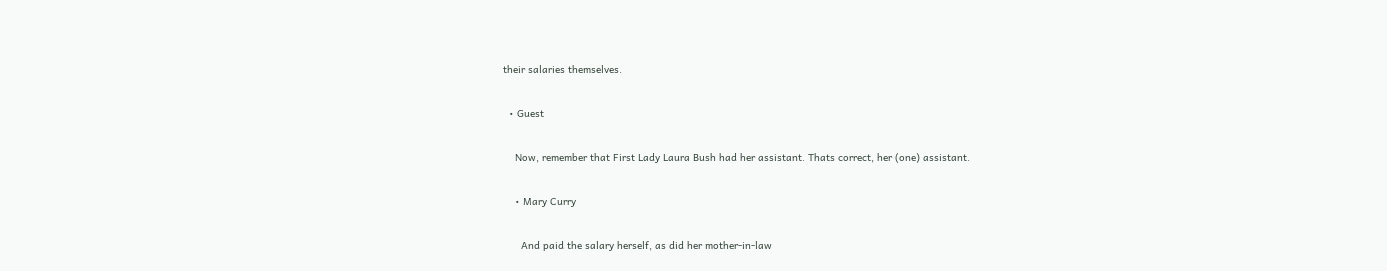their salaries themselves.

  • Guest

    Now, remember that First Lady Laura Bush had her assistant. Thats correct, her (one) assistant.

    • Mary Curry

      And paid the salary herself, as did her mother-in-law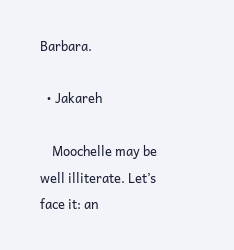Barbara.

  • Jakareh

    Moochelle may be well illiterate. Let’s face it: an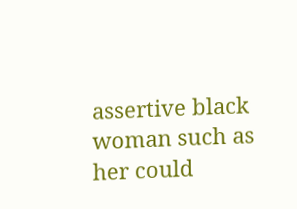assertive black woman such as her could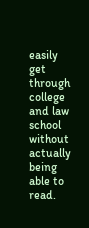easily get through college and law school without actually being able to read.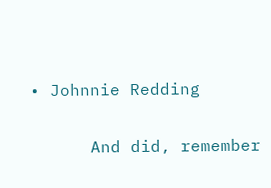• Johnnie Redding

      And did, remember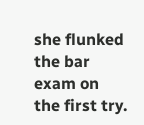she flunked the bar exam on the first try.